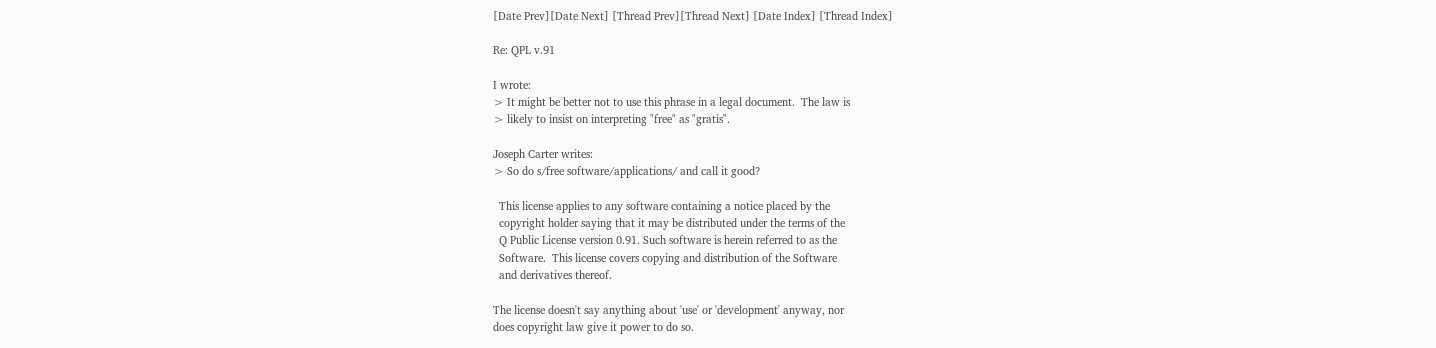[Date Prev][Date Next] [Thread Prev][Thread Next] [Date Index] [Thread Index]

Re: QPL v.91

I wrote:
> It might be better not to use this phrase in a legal document.  The law is
> likely to insist on interpreting "free" as "gratis".

Joseph Carter writes:
> So do s/free software/applications/ and call it good?

  This license applies to any software containing a notice placed by the
  copyright holder saying that it may be distributed under the terms of the
  Q Public License version 0.91. Such software is herein referred to as the
  Software.  This license covers copying and distribution of the Software
  and derivatives thereof.

The license doesn't say anything about 'use' or 'development' anyway, nor
does copyright law give it power to do so.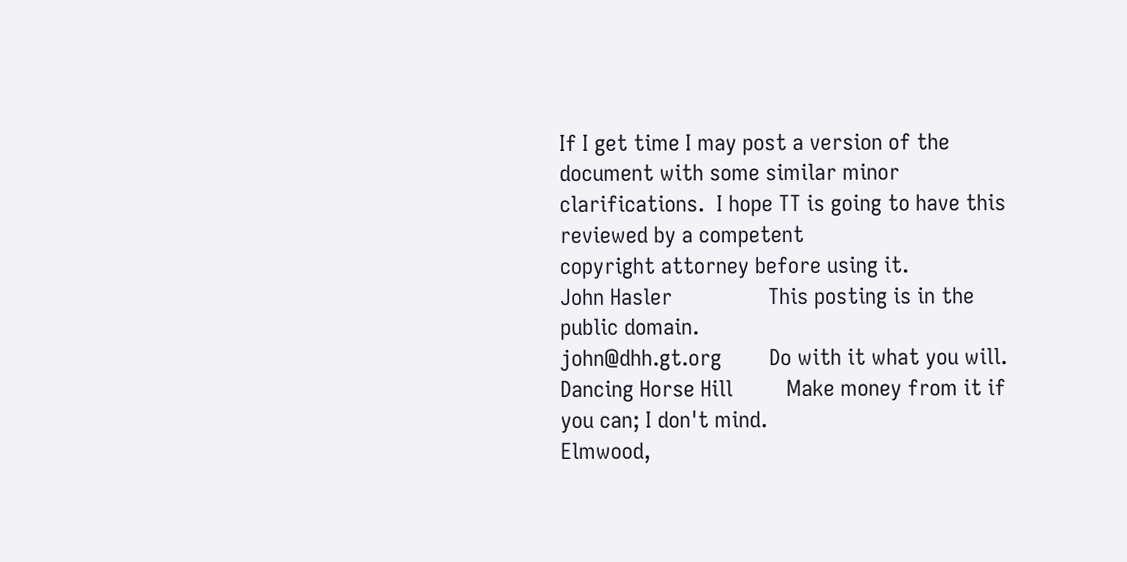If I get time I may post a version of the document with some similar minor
clarifications.  I hope TT is going to have this reviewed by a competent
copyright attorney before using it.
John Hasler                This posting is in the public domain.
john@dhh.gt.org        Do with it what you will.
Dancing Horse Hill         Make money from it if you can; I don't mind.
Elmwood,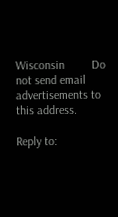Wisconsin         Do not send email advertisements to this address.

Reply to: